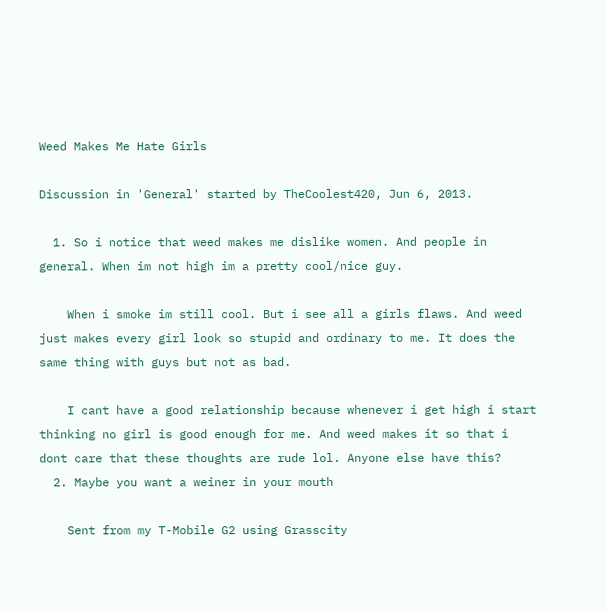Weed Makes Me Hate Girls

Discussion in 'General' started by TheCoolest420, Jun 6, 2013.

  1. So i notice that weed makes me dislike women. And people in general. When im not high im a pretty cool/nice guy.

    When i smoke im still cool. But i see all a girls flaws. And weed just makes every girl look so stupid and ordinary to me. It does the same thing with guys but not as bad.

    I cant have a good relationship because whenever i get high i start thinking no girl is good enough for me. And weed makes it so that i dont care that these thoughts are rude lol. Anyone else have this?
  2. Maybe you want a weiner in your mouth

    Sent from my T-Mobile G2 using Grasscity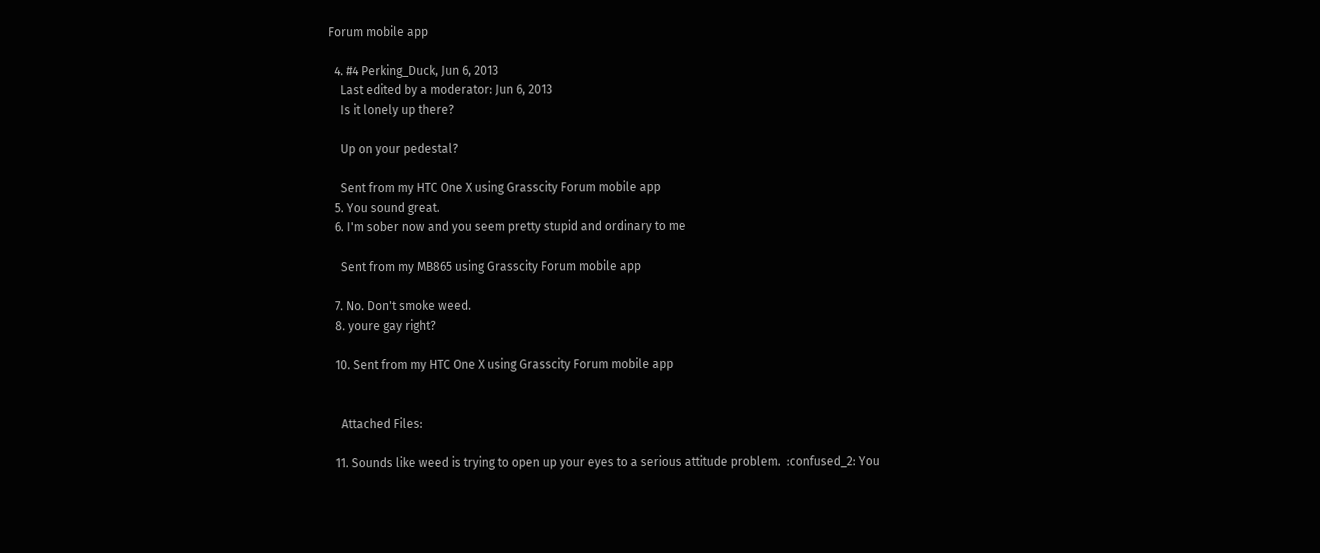Forum mobile app

  4. #4 Perking_Duck, Jun 6, 2013
    Last edited by a moderator: Jun 6, 2013
    Is it lonely up there?

    Up on your pedestal?

    Sent from my HTC One X using Grasscity Forum mobile app
  5. You sound great.
  6. I'm sober now and you seem pretty stupid and ordinary to me

    Sent from my MB865 using Grasscity Forum mobile app

  7. No. Don't smoke weed.
  8. youre gay right?

  10. Sent from my HTC One X using Grasscity Forum mobile app


    Attached Files:

  11. Sounds like weed is trying to open up your eyes to a serious attitude problem.  :confused_2: You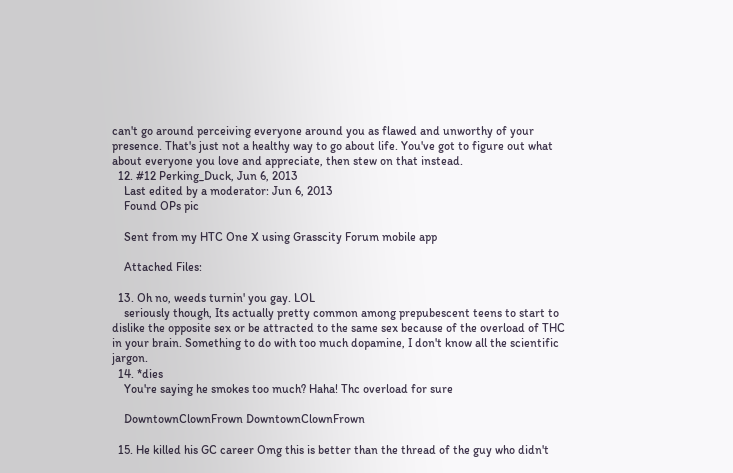can't go around perceiving everyone around you as flawed and unworthy of your presence. That's just not a healthy way to go about life. You've got to figure out what about everyone you love and appreciate, then stew on that instead.
  12. #12 Perking_Duck, Jun 6, 2013
    Last edited by a moderator: Jun 6, 2013
    Found OPs pic

    Sent from my HTC One X using Grasscity Forum mobile app

    Attached Files:

  13. Oh no, weeds turnin' you gay. LOL
    seriously though, Its actually pretty common among prepubescent teens to start to dislike the opposite sex or be attracted to the same sex because of the overload of THC in your brain. Something to do with too much dopamine, I don't know all the scientific jargon.
  14. *dies
    You're saying he smokes too much? Haha! Thc overload for sure

    DowntownClownFrown DowntownClownFrown

  15. He killed his GC career Omg this is better than the thread of the guy who didn't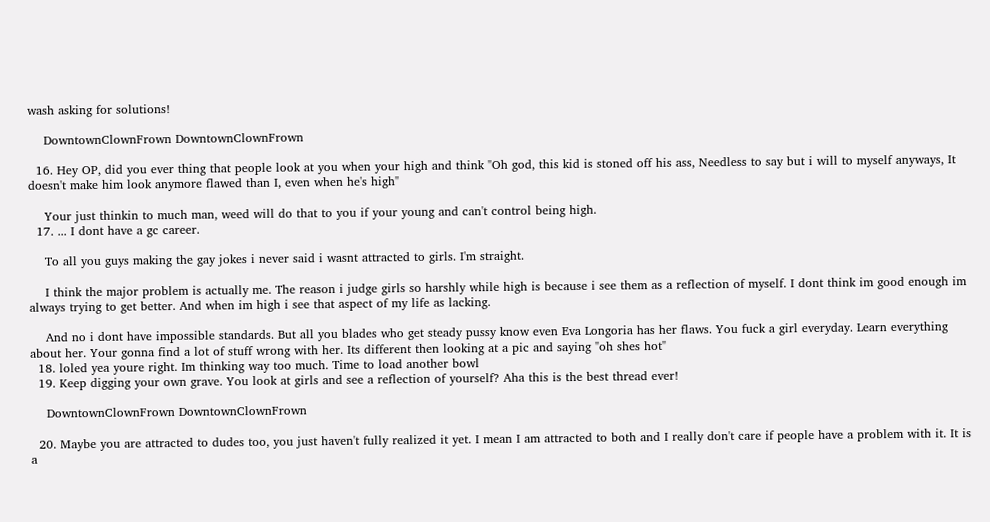wash asking for solutions!

    DowntownClownFrown DowntownClownFrown

  16. Hey OP, did you ever thing that people look at you when your high and think "Oh god, this kid is stoned off his ass, Needless to say but i will to myself anyways, It doesn't make him look anymore flawed than I, even when he's high"

    Your just thinkin to much man, weed will do that to you if your young and can't control being high.
  17. ... I dont have a gc career.

    To all you guys making the gay jokes i never said i wasnt attracted to girls. I'm straight.

    I think the major problem is actually me. The reason i judge girls so harshly while high is because i see them as a reflection of myself. I dont think im good enough im always trying to get better. And when im high i see that aspect of my life as lacking.

    And no i dont have impossible standards. But all you blades who get steady pussy know even Eva Longoria has her flaws. You fuck a girl everyday. Learn everything about her. Your gonna find a lot of stuff wrong with her. Its different then looking at a pic and saying "oh shes hot"
  18. loled yea youre right. Im thinking way too much. Time to load another bowl
  19. Keep digging your own grave. You look at girls and see a reflection of yourself? Aha this is the best thread ever!

    DowntownClownFrown DowntownClownFrown

  20. Maybe you are attracted to dudes too, you just haven't fully realized it yet. I mean I am attracted to both and I really don't care if people have a problem with it. It is a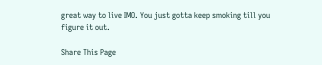great way to live IMO. You just gotta keep smoking till you figure it out.

Share This Page